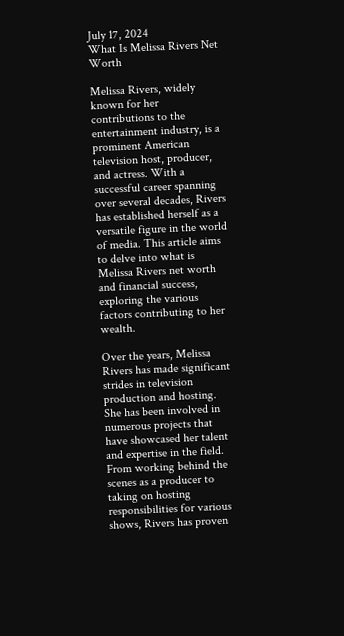July 17, 2024
What Is Melissa Rivers Net Worth

Melissa Rivers, widely known for her contributions to the entertainment industry, is a prominent American television host, producer, and actress. With a successful career spanning over several decades, Rivers has established herself as a versatile figure in the world of media. This article aims to delve into what is Melissa Rivers net worth and financial success, exploring the various factors contributing to her wealth.

Over the years, Melissa Rivers has made significant strides in television production and hosting. She has been involved in numerous projects that have showcased her talent and expertise in the field. From working behind the scenes as a producer to taking on hosting responsibilities for various shows, Rivers has proven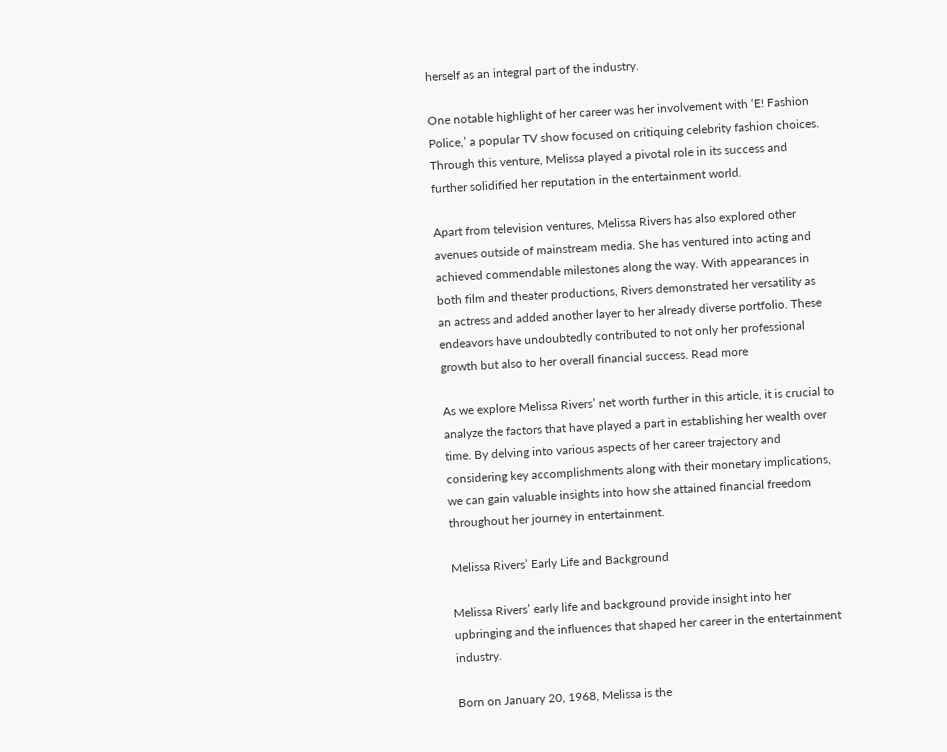herself as an integral part of the industry.

One notable highlight of her career was her involvement with ‘E! Fashion Police,’ a popular TV show focused on critiquing celebrity fashion choices. Through this venture, Melissa played a pivotal role in its success and further solidified her reputation in the entertainment world.

Apart from television ventures, Melissa Rivers has also explored other avenues outside of mainstream media. She has ventured into acting and achieved commendable milestones along the way. With appearances in both film and theater productions, Rivers demonstrated her versatility as an actress and added another layer to her already diverse portfolio. These endeavors have undoubtedly contributed to not only her professional growth but also to her overall financial success. Read more

As we explore Melissa Rivers’ net worth further in this article, it is crucial to analyze the factors that have played a part in establishing her wealth over time. By delving into various aspects of her career trajectory and considering key accomplishments along with their monetary implications, we can gain valuable insights into how she attained financial freedom throughout her journey in entertainment.

Melissa Rivers’ Early Life and Background

Melissa Rivers’ early life and background provide insight into her upbringing and the influences that shaped her career in the entertainment industry.

Born on January 20, 1968, Melissa is the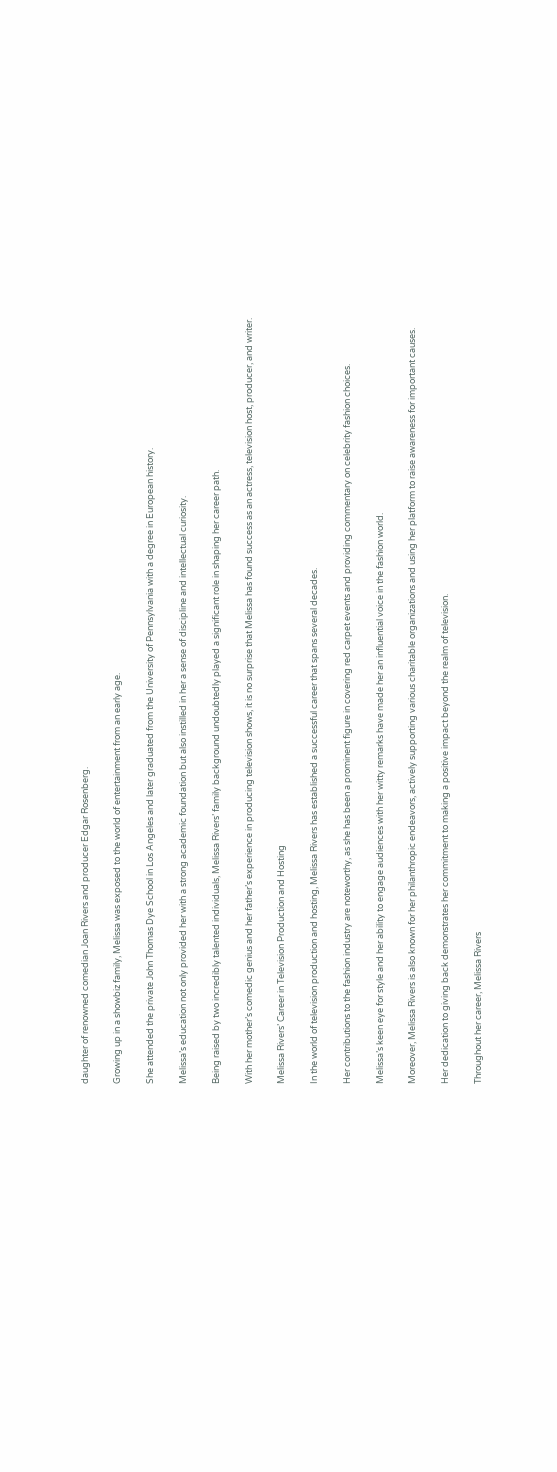daughter of renowned comedian Joan Rivers and producer Edgar Rosenberg.

Growing up in a showbiz family, Melissa was exposed to the world of entertainment from an early age.

She attended the private John Thomas Dye School in Los Angeles and later graduated from the University of Pennsylvania with a degree in European history.

Melissa’s education not only provided her with a strong academic foundation but also instilled in her a sense of discipline and intellectual curiosity.

Being raised by two incredibly talented individuals, Melissa Rivers’ family background undoubtedly played a significant role in shaping her career path.

With her mother’s comedic genius and her father’s experience in producing television shows, it is no surprise that Melissa has found success as an actress, television host, producer, and writer.

Melissa Rivers’ Career in Television Production and Hosting

In the world of television production and hosting, Melissa Rivers has established a successful career that spans several decades.

Her contributions to the fashion industry are noteworthy, as she has been a prominent figure in covering red carpet events and providing commentary on celebrity fashion choices.

Melissa’s keen eye for style and her ability to engage audiences with her witty remarks have made her an influential voice in the fashion world.

Moreover, Melissa Rivers is also known for her philanthropic endeavors, actively supporting various charitable organizations and using her platform to raise awareness for important causes.

Her dedication to giving back demonstrates her commitment to making a positive impact beyond the realm of television.

Throughout her career, Melissa Rivers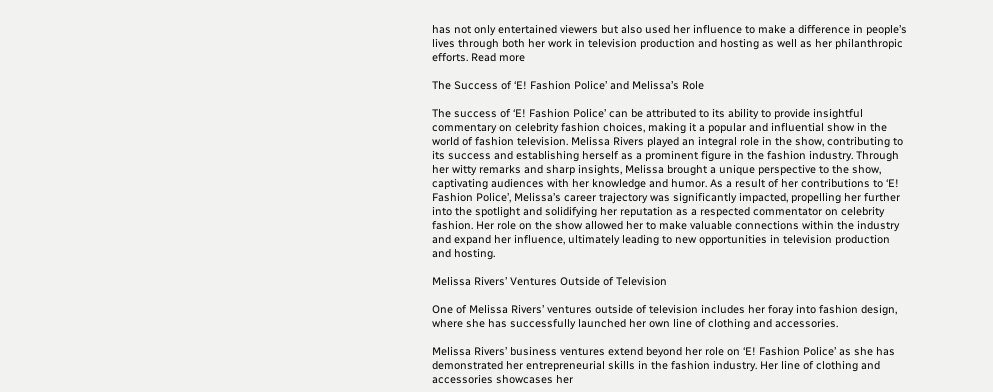has not only entertained viewers but also used her influence to make a difference in people’s lives through both her work in television production and hosting as well as her philanthropic efforts. Read more

The Success of ‘E! Fashion Police’ and Melissa’s Role

The success of ‘E! Fashion Police’ can be attributed to its ability to provide insightful commentary on celebrity fashion choices, making it a popular and influential show in the world of fashion television. Melissa Rivers played an integral role in the show, contributing to its success and establishing herself as a prominent figure in the fashion industry. Through her witty remarks and sharp insights, Melissa brought a unique perspective to the show, captivating audiences with her knowledge and humor. As a result of her contributions to ‘E! Fashion Police’, Melissa’s career trajectory was significantly impacted, propelling her further into the spotlight and solidifying her reputation as a respected commentator on celebrity fashion. Her role on the show allowed her to make valuable connections within the industry and expand her influence, ultimately leading to new opportunities in television production and hosting.

Melissa Rivers’ Ventures Outside of Television

One of Melissa Rivers’ ventures outside of television includes her foray into fashion design, where she has successfully launched her own line of clothing and accessories.

Melissa Rivers’ business ventures extend beyond her role on ‘E! Fashion Police’ as she has demonstrated her entrepreneurial skills in the fashion industry. Her line of clothing and accessories showcases her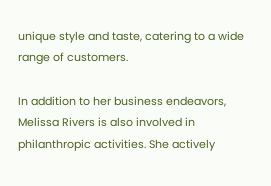unique style and taste, catering to a wide range of customers.

In addition to her business endeavors, Melissa Rivers is also involved in philanthropic activities. She actively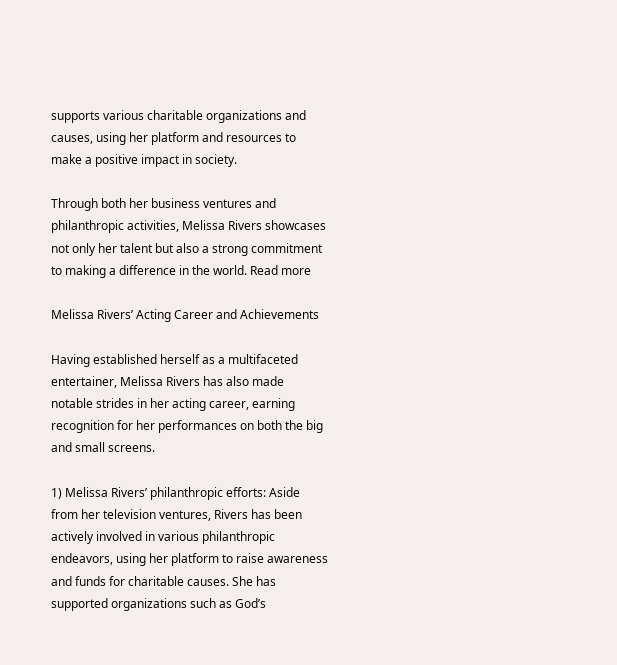supports various charitable organizations and causes, using her platform and resources to make a positive impact in society.

Through both her business ventures and philanthropic activities, Melissa Rivers showcases not only her talent but also a strong commitment to making a difference in the world. Read more

Melissa Rivers’ Acting Career and Achievements

Having established herself as a multifaceted entertainer, Melissa Rivers has also made notable strides in her acting career, earning recognition for her performances on both the big and small screens.

1) Melissa Rivers’ philanthropic efforts: Aside from her television ventures, Rivers has been actively involved in various philanthropic endeavors, using her platform to raise awareness and funds for charitable causes. She has supported organizations such as God’s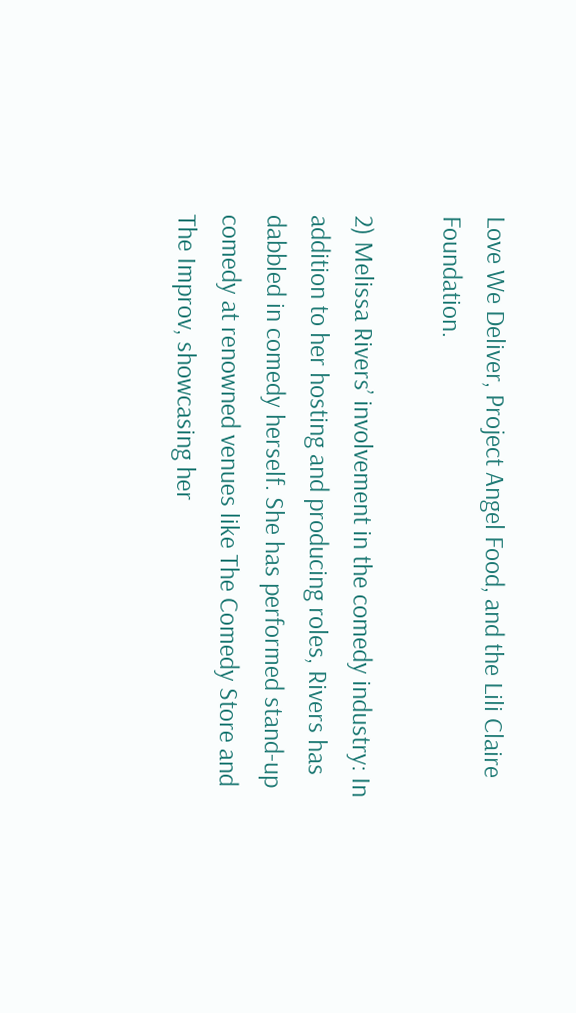Love We Deliver, Project Angel Food, and the Lili Claire Foundation.

2) Melissa Rivers’ involvement in the comedy industry: In addition to her hosting and producing roles, Rivers has dabbled in comedy herself. She has performed stand-up comedy at renowned venues like The Comedy Store and The Improv, showcasing her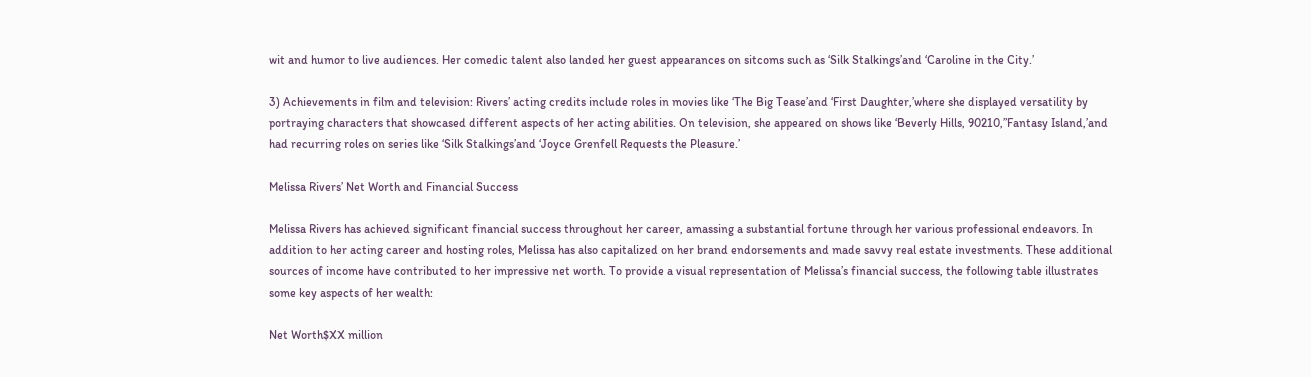wit and humor to live audiences. Her comedic talent also landed her guest appearances on sitcoms such as ‘Silk Stalkings’and ‘Caroline in the City.’

3) Achievements in film and television: Rivers’ acting credits include roles in movies like ‘The Big Tease’and ‘First Daughter,’where she displayed versatility by portraying characters that showcased different aspects of her acting abilities. On television, she appeared on shows like ‘Beverly Hills, 90210,”Fantasy Island,’and had recurring roles on series like ‘Silk Stalkings’and ‘Joyce Grenfell Requests the Pleasure.’

Melissa Rivers’ Net Worth and Financial Success

Melissa Rivers has achieved significant financial success throughout her career, amassing a substantial fortune through her various professional endeavors. In addition to her acting career and hosting roles, Melissa has also capitalized on her brand endorsements and made savvy real estate investments. These additional sources of income have contributed to her impressive net worth. To provide a visual representation of Melissa’s financial success, the following table illustrates some key aspects of her wealth:

Net Worth$XX million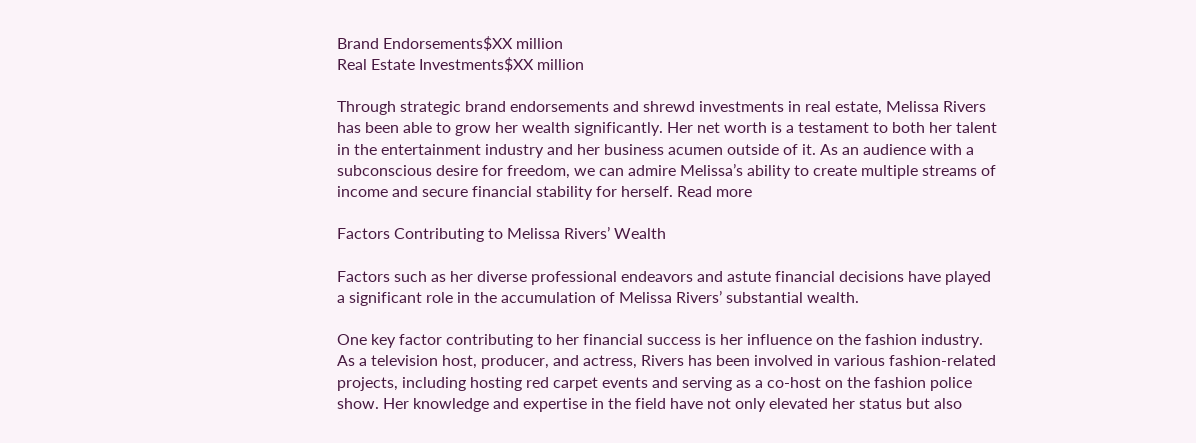Brand Endorsements$XX million
Real Estate Investments$XX million

Through strategic brand endorsements and shrewd investments in real estate, Melissa Rivers has been able to grow her wealth significantly. Her net worth is a testament to both her talent in the entertainment industry and her business acumen outside of it. As an audience with a subconscious desire for freedom, we can admire Melissa’s ability to create multiple streams of income and secure financial stability for herself. Read more

Factors Contributing to Melissa Rivers’ Wealth

Factors such as her diverse professional endeavors and astute financial decisions have played a significant role in the accumulation of Melissa Rivers’ substantial wealth.

One key factor contributing to her financial success is her influence on the fashion industry. As a television host, producer, and actress, Rivers has been involved in various fashion-related projects, including hosting red carpet events and serving as a co-host on the fashion police show. Her knowledge and expertise in the field have not only elevated her status but also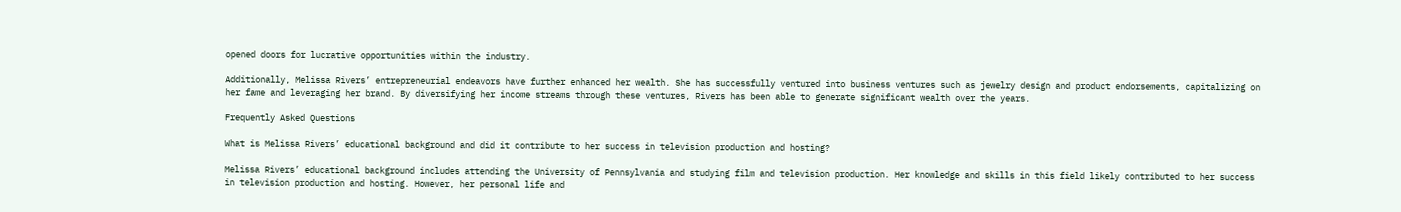opened doors for lucrative opportunities within the industry.

Additionally, Melissa Rivers’ entrepreneurial endeavors have further enhanced her wealth. She has successfully ventured into business ventures such as jewelry design and product endorsements, capitalizing on her fame and leveraging her brand. By diversifying her income streams through these ventures, Rivers has been able to generate significant wealth over the years.

Frequently Asked Questions

What is Melissa Rivers’ educational background and did it contribute to her success in television production and hosting?

Melissa Rivers’ educational background includes attending the University of Pennsylvania and studying film and television production. Her knowledge and skills in this field likely contributed to her success in television production and hosting. However, her personal life and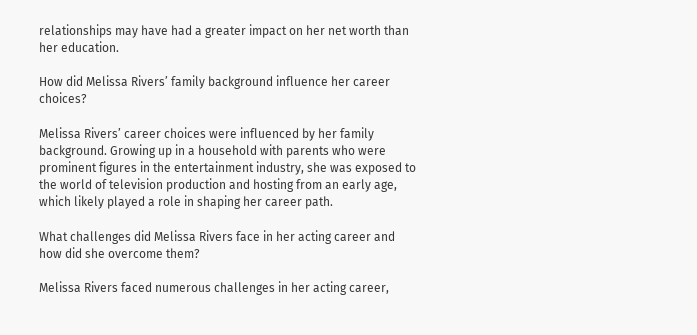relationships may have had a greater impact on her net worth than her education.

How did Melissa Rivers’ family background influence her career choices?

Melissa Rivers’ career choices were influenced by her family background. Growing up in a household with parents who were prominent figures in the entertainment industry, she was exposed to the world of television production and hosting from an early age, which likely played a role in shaping her career path.

What challenges did Melissa Rivers face in her acting career and how did she overcome them?

Melissa Rivers faced numerous challenges in her acting career,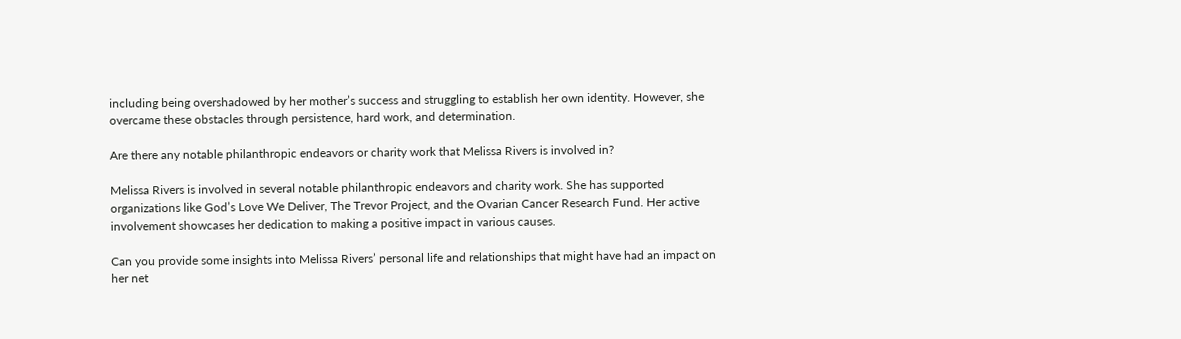including being overshadowed by her mother’s success and struggling to establish her own identity. However, she overcame these obstacles through persistence, hard work, and determination.

Are there any notable philanthropic endeavors or charity work that Melissa Rivers is involved in?

Melissa Rivers is involved in several notable philanthropic endeavors and charity work. She has supported organizations like God’s Love We Deliver, The Trevor Project, and the Ovarian Cancer Research Fund. Her active involvement showcases her dedication to making a positive impact in various causes.

Can you provide some insights into Melissa Rivers’ personal life and relationships that might have had an impact on her net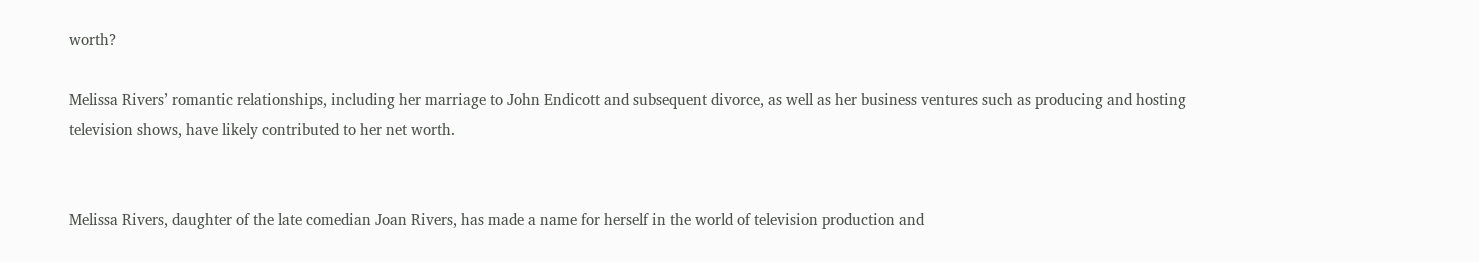worth?

Melissa Rivers’ romantic relationships, including her marriage to John Endicott and subsequent divorce, as well as her business ventures such as producing and hosting television shows, have likely contributed to her net worth.


Melissa Rivers, daughter of the late comedian Joan Rivers, has made a name for herself in the world of television production and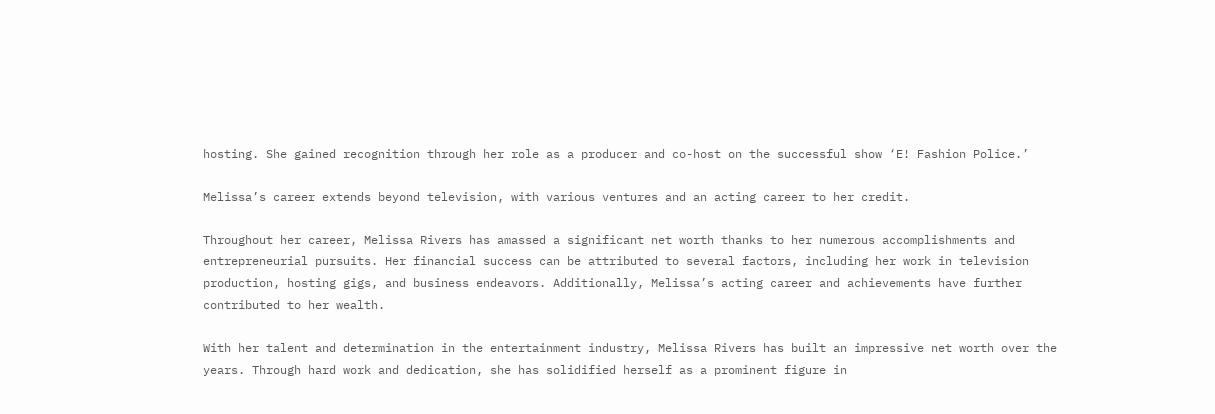hosting. She gained recognition through her role as a producer and co-host on the successful show ‘E! Fashion Police.’

Melissa’s career extends beyond television, with various ventures and an acting career to her credit.

Throughout her career, Melissa Rivers has amassed a significant net worth thanks to her numerous accomplishments and entrepreneurial pursuits. Her financial success can be attributed to several factors, including her work in television production, hosting gigs, and business endeavors. Additionally, Melissa’s acting career and achievements have further contributed to her wealth.

With her talent and determination in the entertainment industry, Melissa Rivers has built an impressive net worth over the years. Through hard work and dedication, she has solidified herself as a prominent figure in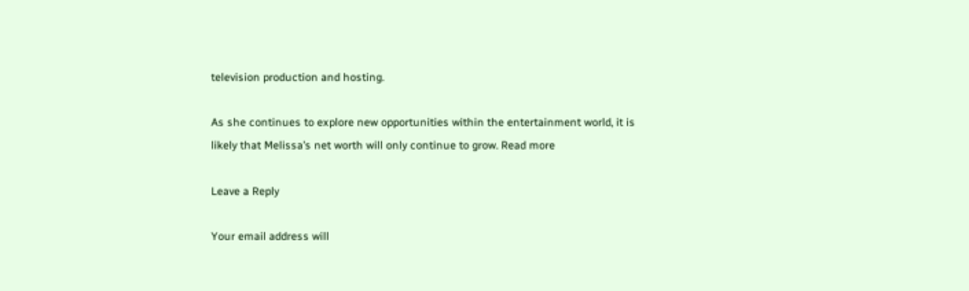television production and hosting.

As she continues to explore new opportunities within the entertainment world, it is likely that Melissa’s net worth will only continue to grow. Read more

Leave a Reply

Your email address will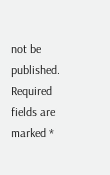not be published. Required fields are marked *